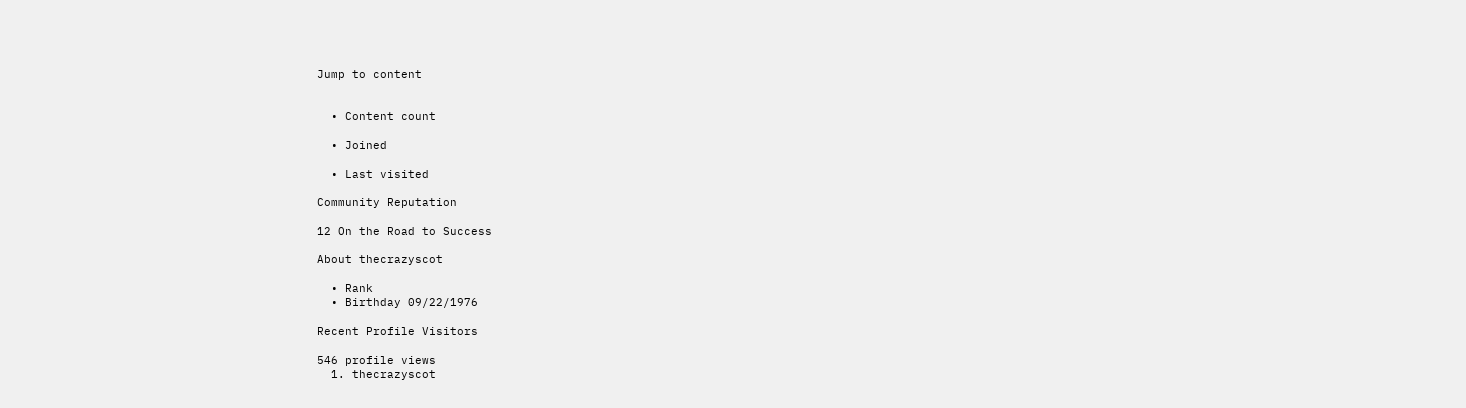Jump to content


  • Content count

  • Joined

  • Last visited

Community Reputation

12 On the Road to Success

About thecrazyscot

  • Rank
  • Birthday 09/22/1976

Recent Profile Visitors

546 profile views
  1. thecrazyscot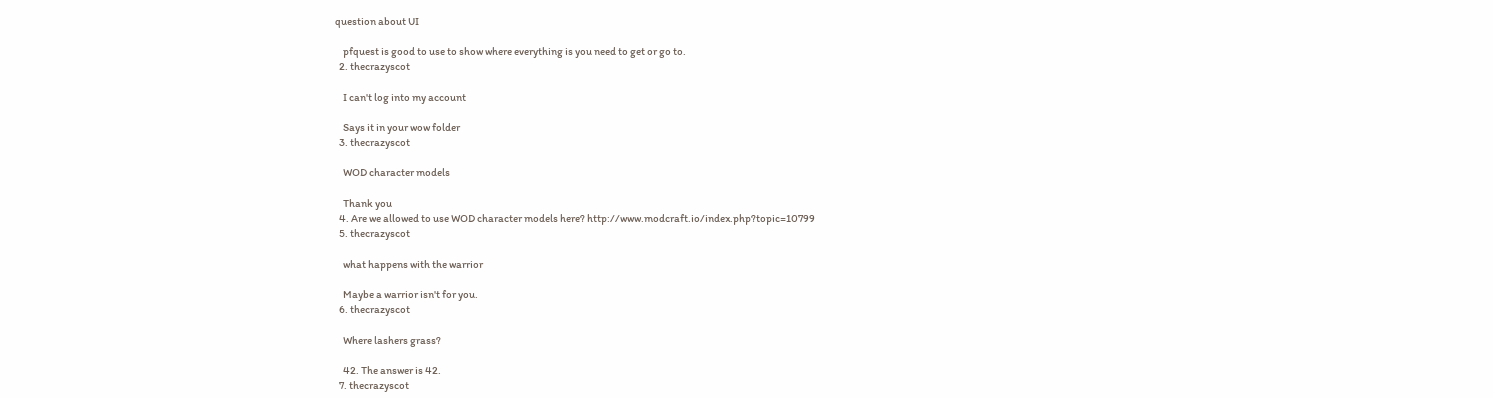question about UI

    pfquest is good to use to show where everything is you need to get or go to.
  2. thecrazyscot

    I can't log into my account

    Says it in your wow folder
  3. thecrazyscot

    WOD character models

    Thank you
  4. Are we allowed to use WOD character models here? http://www.modcraft.io/index.php?topic=10799
  5. thecrazyscot

    what happens with the warrior

    Maybe a warrior isn't for you.
  6. thecrazyscot

    Where lashers grass?

    42. The answer is 42.
  7. thecrazyscot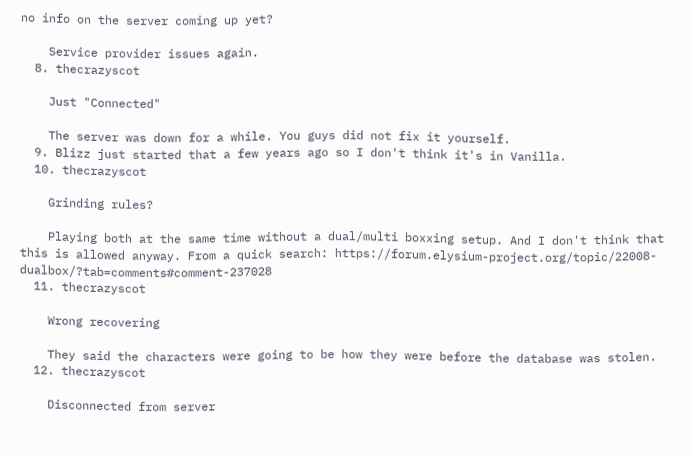no info on the server coming up yet?

    Service provider issues again.
  8. thecrazyscot

    Just "Connected"

    The server was down for a while. You guys did not fix it yourself.
  9. Blizz just started that a few years ago so I don't think it's in Vanilla.
  10. thecrazyscot

    Grinding rules?

    Playing both at the same time without a dual/multi boxxing setup. And I don't think that this is allowed anyway. From a quick search: https://forum.elysium-project.org/topic/22008-dualbox/?tab=comments#comment-237028
  11. thecrazyscot

    Wrong recovering

    They said the characters were going to be how they were before the database was stolen.
  12. thecrazyscot

    Disconnected from server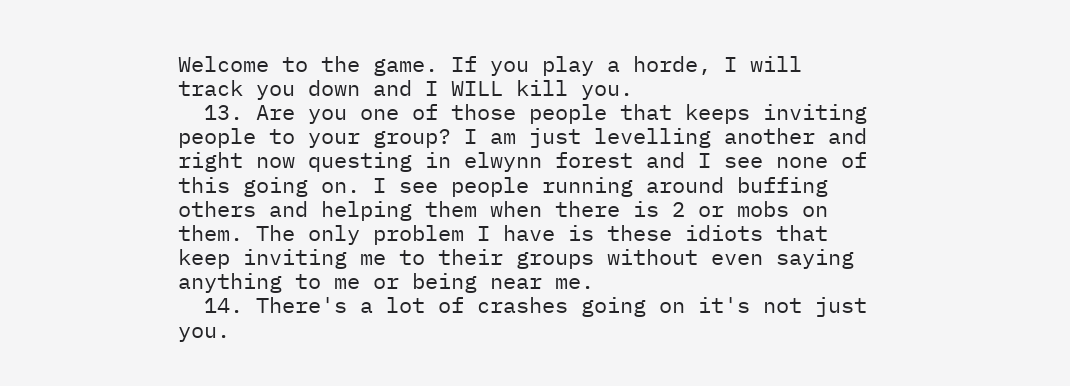Welcome to the game. If you play a horde, I will track you down and I WILL kill you.
  13. Are you one of those people that keeps inviting people to your group? I am just levelling another and right now questing in elwynn forest and I see none of this going on. I see people running around buffing others and helping them when there is 2 or mobs on them. The only problem I have is these idiots that keep inviting me to their groups without even saying anything to me or being near me.
  14. There's a lot of crashes going on it's not just you.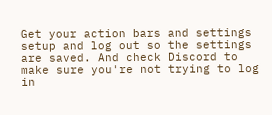Get your action bars and settings setup and log out so the settings are saved. And check Discord to make sure you're not trying to log in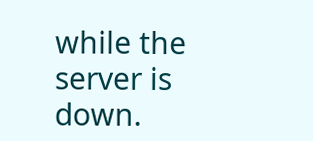while the server is down.